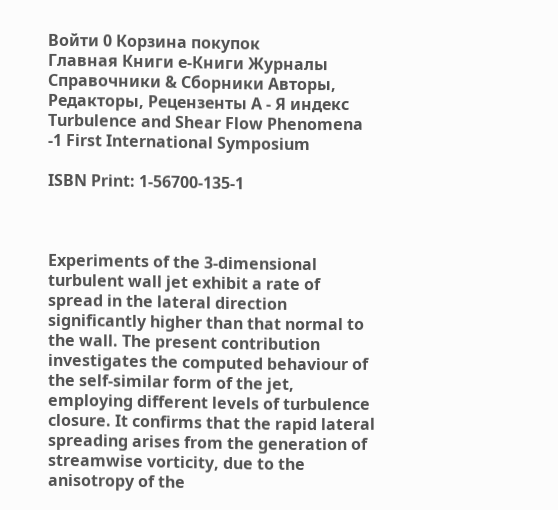Войти 0 Корзина покупок
Главная Книги е-Книги Журналы Справочники & Сборники Авторы, Редакторы, Рецензенты А - Я индекс
Turbulence and Shear Flow Phenomena -1 First International Symposium

ISBN Print: 1-56700-135-1



Experiments of the 3-dimensional turbulent wall jet exhibit a rate of spread in the lateral direction significantly higher than that normal to the wall. The present contribution investigates the computed behaviour of the self-similar form of the jet, employing different levels of turbulence closure. It confirms that the rapid lateral spreading arises from the generation of streamwise vorticity, due to the anisotropy of the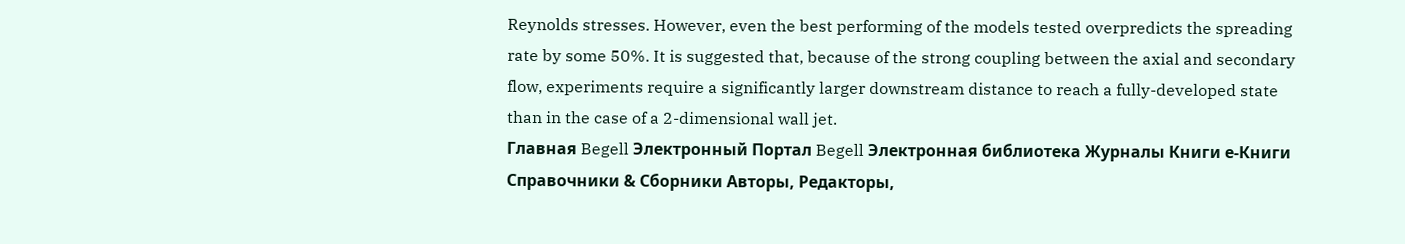Reynolds stresses. However, even the best performing of the models tested overpredicts the spreading rate by some 50%. It is suggested that, because of the strong coupling between the axial and secondary flow, experiments require a significantly larger downstream distance to reach a fully-developed state than in the case of a 2-dimensional wall jet.
Главная Begell Электронный Портал Begell Электронная библиотека Журналы Книги е-Книги Справочники & Сборники Авторы, Редакторы,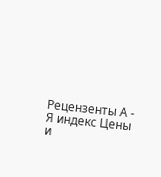Рецензенты А - Я индекс Цены и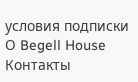условия подписки О Begell House Контакты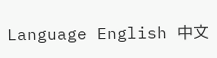Language English 中文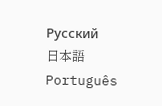Русский 日本語 Português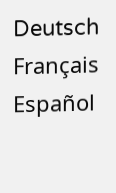Deutsch Français Español